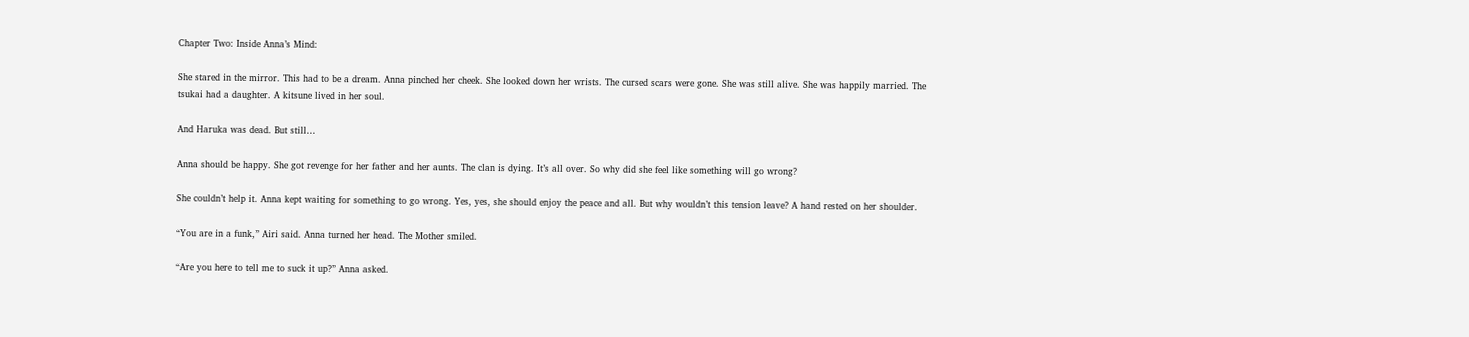Chapter Two: Inside Anna’s Mind:

She stared in the mirror. This had to be a dream. Anna pinched her cheek. She looked down her wrists. The cursed scars were gone. She was still alive. She was happily married. The tsukai had a daughter. A kitsune lived in her soul.

And Haruka was dead. But still…

Anna should be happy. She got revenge for her father and her aunts. The clan is dying. It’s all over. So why did she feel like something will go wrong?

She couldn’t help it. Anna kept waiting for something to go wrong. Yes, yes, she should enjoy the peace and all. But why wouldn’t this tension leave? A hand rested on her shoulder.

“You are in a funk,” Airi said. Anna turned her head. The Mother smiled.

“Are you here to tell me to suck it up?” Anna asked.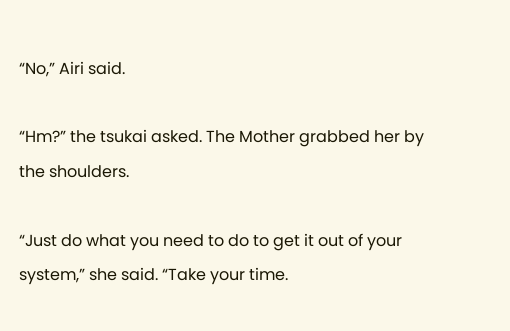“No,” Airi said.

“Hm?” the tsukai asked. The Mother grabbed her by the shoulders.

“Just do what you need to do to get it out of your system,” she said. “Take your time.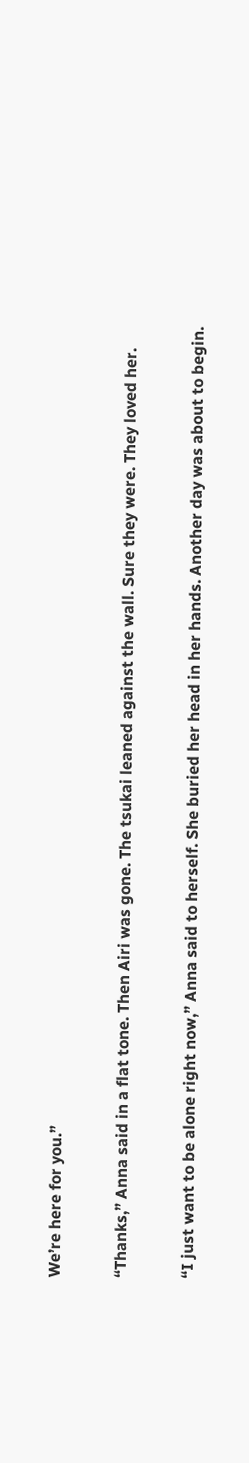We’re here for you.”

“Thanks,” Anna said in a flat tone. Then Airi was gone. The tsukai leaned against the wall. Sure they were. They loved her.

“I just want to be alone right now,” Anna said to herself. She buried her head in her hands. Another day was about to begin.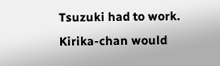Tsuzuki had to work. Kirika-chan would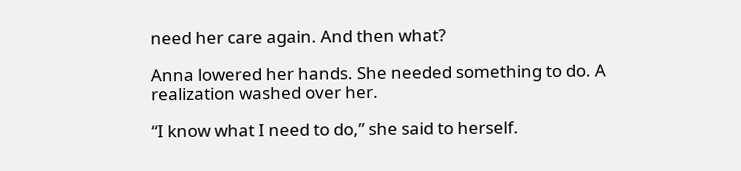need her care again. And then what?

Anna lowered her hands. She needed something to do. A realization washed over her.

“I know what I need to do,” she said to herself.